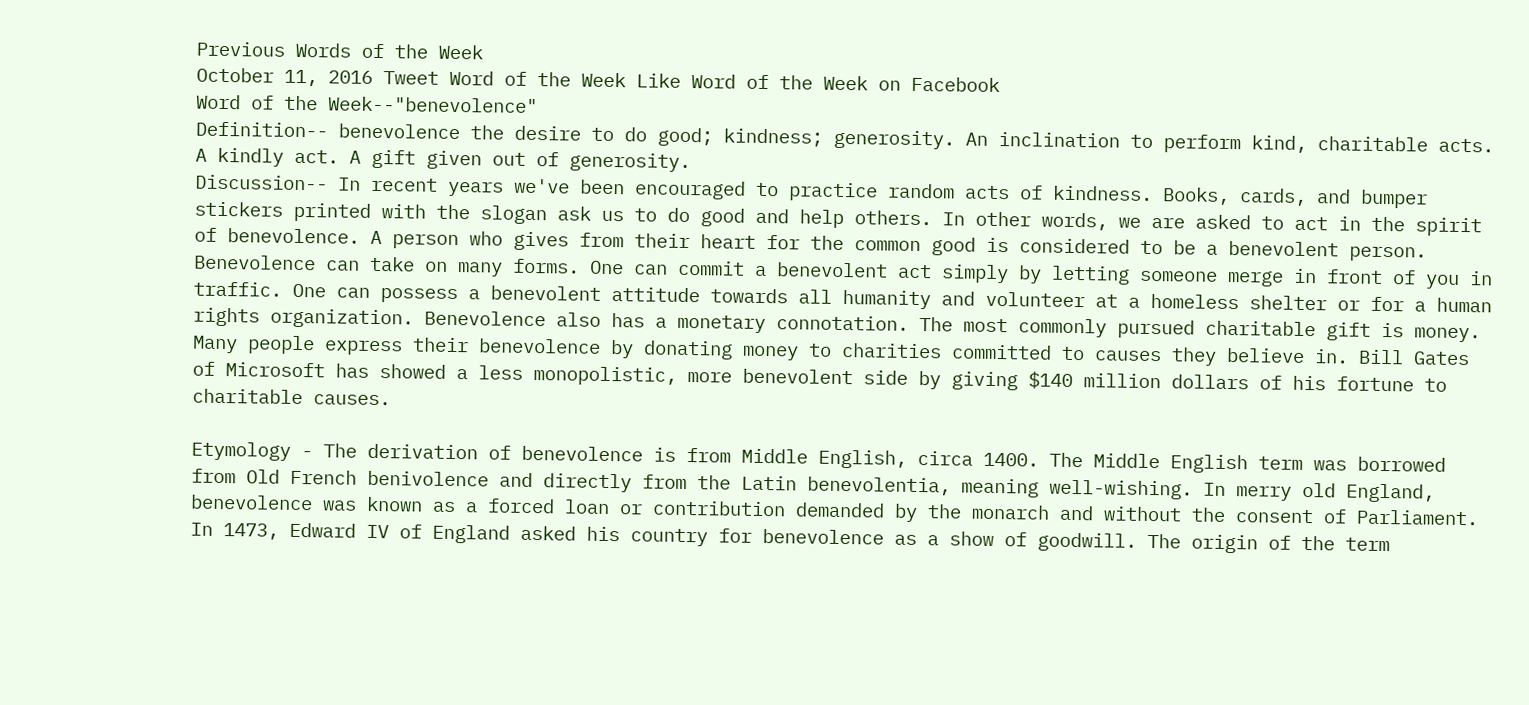Previous Words of the Week
October 11, 2016 Tweet Word of the Week Like Word of the Week on Facebook
Word of the Week--"benevolence"
Definition-- benevolence the desire to do good; kindness; generosity. An inclination to perform kind, charitable acts. A kindly act. A gift given out of generosity.
Discussion-- In recent years we've been encouraged to practice random acts of kindness. Books, cards, and bumper stickers printed with the slogan ask us to do good and help others. In other words, we are asked to act in the spirit of benevolence. A person who gives from their heart for the common good is considered to be a benevolent person. Benevolence can take on many forms. One can commit a benevolent act simply by letting someone merge in front of you in traffic. One can possess a benevolent attitude towards all humanity and volunteer at a homeless shelter or for a human rights organization. Benevolence also has a monetary connotation. The most commonly pursued charitable gift is money. Many people express their benevolence by donating money to charities committed to causes they believe in. Bill Gates of Microsoft has showed a less monopolistic, more benevolent side by giving $140 million dollars of his fortune to charitable causes.

Etymology - The derivation of benevolence is from Middle English, circa 1400. The Middle English term was borrowed from Old French benivolence and directly from the Latin benevolentia, meaning well-wishing. In merry old England, benevolence was known as a forced loan or contribution demanded by the monarch and without the consent of Parliament. In 1473, Edward IV of England asked his country for benevolence as a show of goodwill. The origin of the term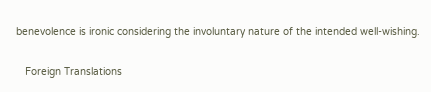benevolence is ironic considering the involuntary nature of the intended well-wishing.

   Foreign Translations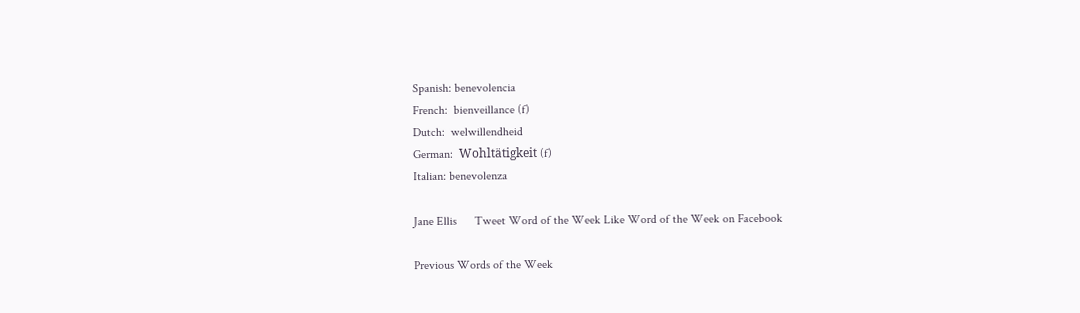Spanish: benevolencia
French:  bienveillance (f)
Dutch:  welwillendheid
German:  Wohltätigkeit (f)
Italian: benevolenza

Jane Ellis      Tweet Word of the Week Like Word of the Week on Facebook

Previous Words of the Week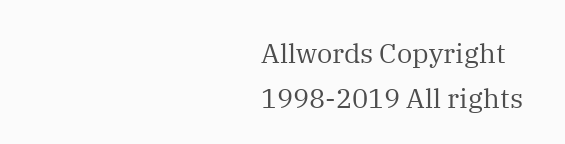Allwords Copyright 1998-2019 All rights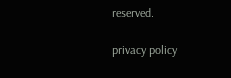reserved.

privacy policy